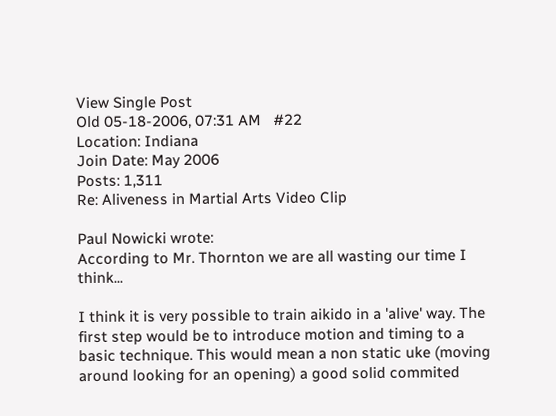View Single Post
Old 05-18-2006, 07:31 AM   #22
Location: Indiana
Join Date: May 2006
Posts: 1,311
Re: Aliveness in Martial Arts Video Clip

Paul Nowicki wrote:
According to Mr. Thornton we are all wasting our time I think...

I think it is very possible to train aikido in a 'alive' way. The first step would be to introduce motion and timing to a basic technique. This would mean a non static uke (moving around looking for an opening) a good solid commited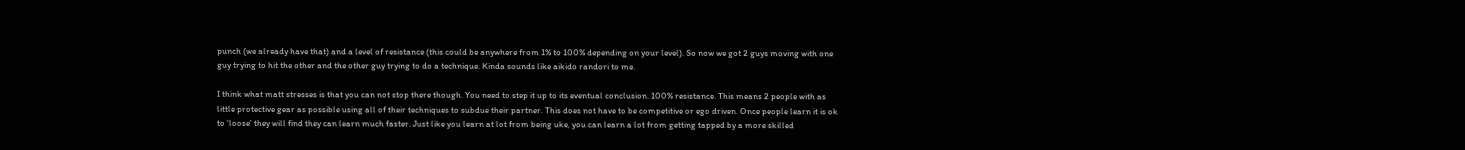punch (we already have that) and a level of resistance (this could be anywhere from 1% to 100% depending on your level). So now we got 2 guys moving with one guy trying to hit the other and the other guy trying to do a technique. Kinda sounds like aikido randori to me.

I think what matt stresses is that you can not stop there though. You need to step it up to its eventual conclusion. 100% resistance. This means 2 people with as little protective gear as possible using all of their techniques to subdue their partner. This does not have to be competitive or ego driven. Once people learn it is ok to 'loose' they will find they can learn much faster. Just like you learn at lot from being uke, you can learn a lot from getting tapped by a more skilled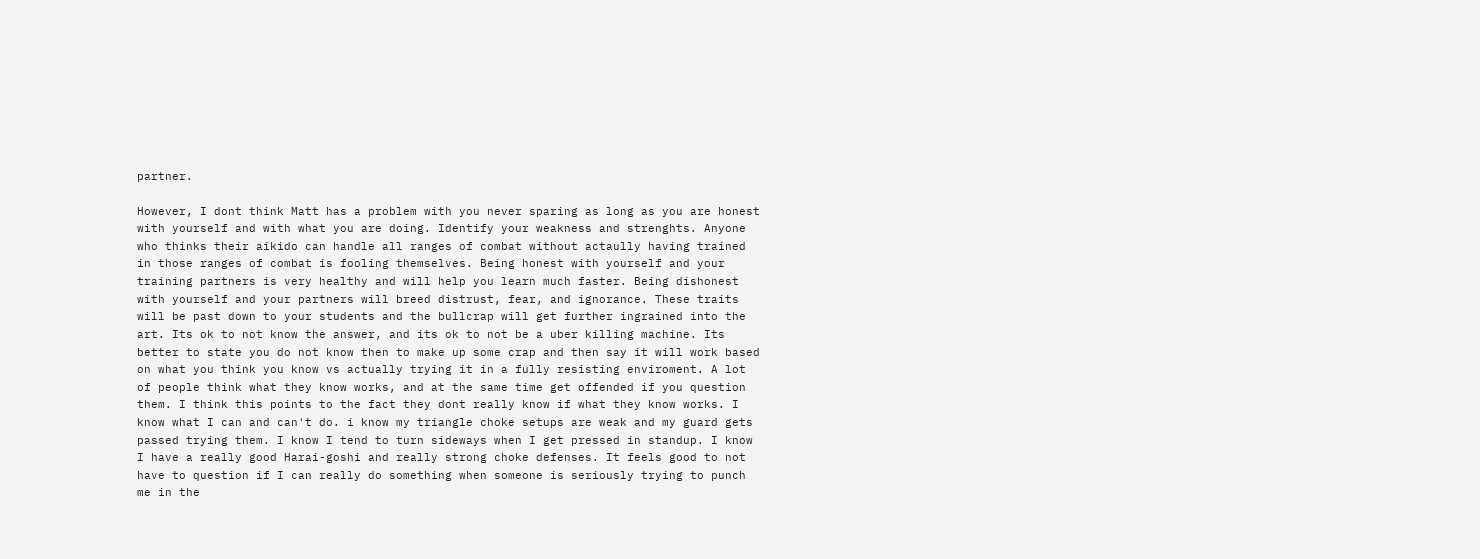partner.

However, I dont think Matt has a problem with you never sparing as long as you are honest with yourself and with what you are doing. Identify your weakness and strenghts. Anyone who thinks their aikido can handle all ranges of combat without actaully having trained in those ranges of combat is fooling themselves. Being honest with yourself and your training partners is very healthy and will help you learn much faster. Being dishonest with yourself and your partners will breed distrust, fear, and ignorance. These traits will be past down to your students and the bullcrap will get further ingrained into the art. Its ok to not know the answer, and its ok to not be a uber killing machine. Its better to state you do not know then to make up some crap and then say it will work based on what you think you know vs actually trying it in a fully resisting enviroment. A lot of people think what they know works, and at the same time get offended if you question them. I think this points to the fact they dont really know if what they know works. I know what I can and can't do. i know my triangle choke setups are weak and my guard gets passed trying them. I know I tend to turn sideways when I get pressed in standup. I know I have a really good Harai-goshi and really strong choke defenses. It feels good to not have to question if I can really do something when someone is seriously trying to punch me in the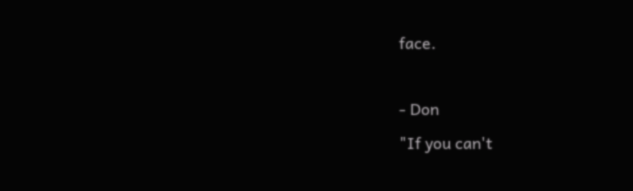face.

- Don
"If you can't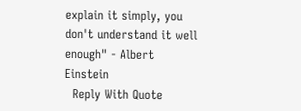explain it simply, you don't understand it well enough" - Albert Einstein
  Reply With Quote